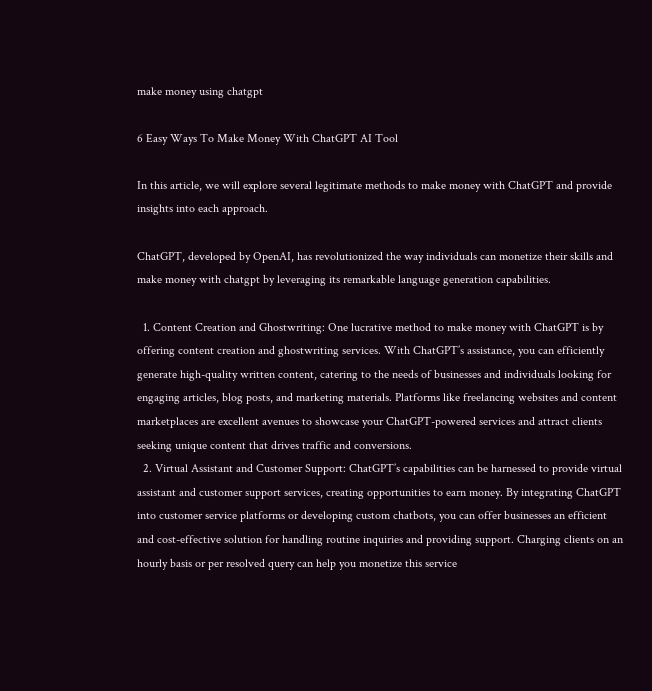make money using chatgpt

6 Easy Ways To Make Money With ChatGPT AI Tool

In this article, we will explore several legitimate methods to make money with ChatGPT and provide insights into each approach.

ChatGPT, developed by OpenAI, has revolutionized the way individuals can monetize their skills and make money with chatgpt by leveraging its remarkable language generation capabilities.

  1. Content Creation and Ghostwriting: One lucrative method to make money with ChatGPT is by offering content creation and ghostwriting services. With ChatGPT’s assistance, you can efficiently generate high-quality written content, catering to the needs of businesses and individuals looking for engaging articles, blog posts, and marketing materials. Platforms like freelancing websites and content marketplaces are excellent avenues to showcase your ChatGPT-powered services and attract clients seeking unique content that drives traffic and conversions.
  2. Virtual Assistant and Customer Support: ChatGPT’s capabilities can be harnessed to provide virtual assistant and customer support services, creating opportunities to earn money. By integrating ChatGPT into customer service platforms or developing custom chatbots, you can offer businesses an efficient and cost-effective solution for handling routine inquiries and providing support. Charging clients on an hourly basis or per resolved query can help you monetize this service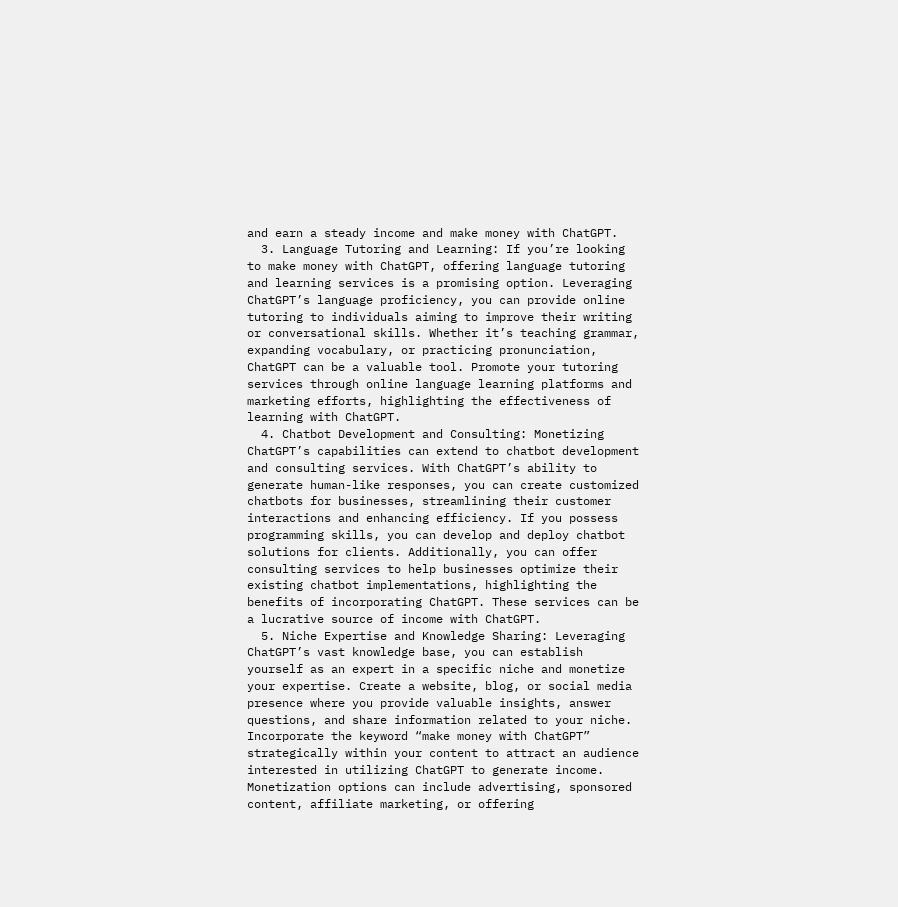and earn a steady income and make money with ChatGPT.
  3. Language Tutoring and Learning: If you’re looking to make money with ChatGPT, offering language tutoring and learning services is a promising option. Leveraging ChatGPT’s language proficiency, you can provide online tutoring to individuals aiming to improve their writing or conversational skills. Whether it’s teaching grammar, expanding vocabulary, or practicing pronunciation, ChatGPT can be a valuable tool. Promote your tutoring services through online language learning platforms and marketing efforts, highlighting the effectiveness of learning with ChatGPT.
  4. Chatbot Development and Consulting: Monetizing ChatGPT’s capabilities can extend to chatbot development and consulting services. With ChatGPT’s ability to generate human-like responses, you can create customized chatbots for businesses, streamlining their customer interactions and enhancing efficiency. If you possess programming skills, you can develop and deploy chatbot solutions for clients. Additionally, you can offer consulting services to help businesses optimize their existing chatbot implementations, highlighting the benefits of incorporating ChatGPT. These services can be a lucrative source of income with ChatGPT.
  5. Niche Expertise and Knowledge Sharing: Leveraging ChatGPT’s vast knowledge base, you can establish yourself as an expert in a specific niche and monetize your expertise. Create a website, blog, or social media presence where you provide valuable insights, answer questions, and share information related to your niche. Incorporate the keyword “make money with ChatGPT” strategically within your content to attract an audience interested in utilizing ChatGPT to generate income. Monetization options can include advertising, sponsored content, affiliate marketing, or offering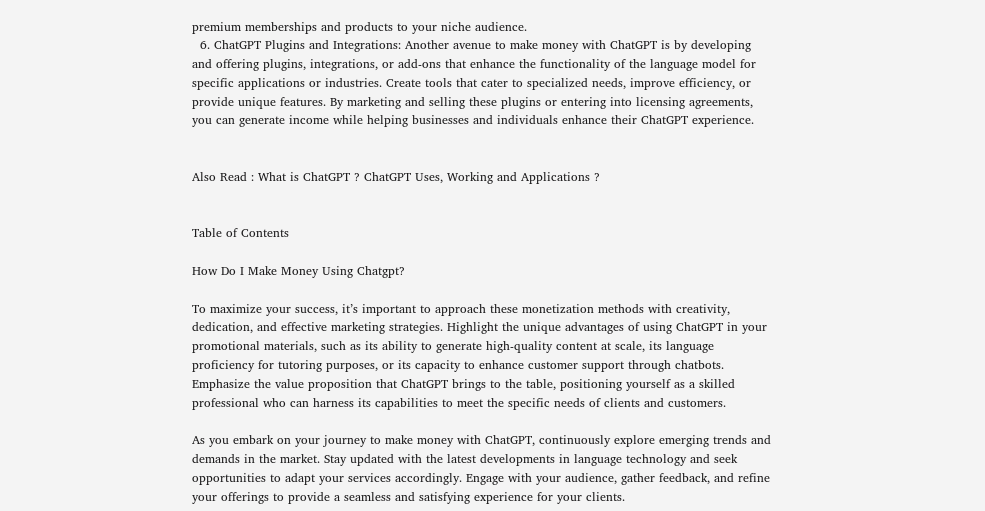premium memberships and products to your niche audience.
  6. ChatGPT Plugins and Integrations: Another avenue to make money with ChatGPT is by developing and offering plugins, integrations, or add-ons that enhance the functionality of the language model for specific applications or industries. Create tools that cater to specialized needs, improve efficiency, or provide unique features. By marketing and selling these plugins or entering into licensing agreements, you can generate income while helping businesses and individuals enhance their ChatGPT experience.


Also Read : What is ChatGPT ? ChatGPT Uses, Working and Applications ?


Table of Contents

How Do I Make Money Using Chatgpt?

To maximize your success, it’s important to approach these monetization methods with creativity, dedication, and effective marketing strategies. Highlight the unique advantages of using ChatGPT in your promotional materials, such as its ability to generate high-quality content at scale, its language proficiency for tutoring purposes, or its capacity to enhance customer support through chatbots. Emphasize the value proposition that ChatGPT brings to the table, positioning yourself as a skilled professional who can harness its capabilities to meet the specific needs of clients and customers.

As you embark on your journey to make money with ChatGPT, continuously explore emerging trends and demands in the market. Stay updated with the latest developments in language technology and seek opportunities to adapt your services accordingly. Engage with your audience, gather feedback, and refine your offerings to provide a seamless and satisfying experience for your clients.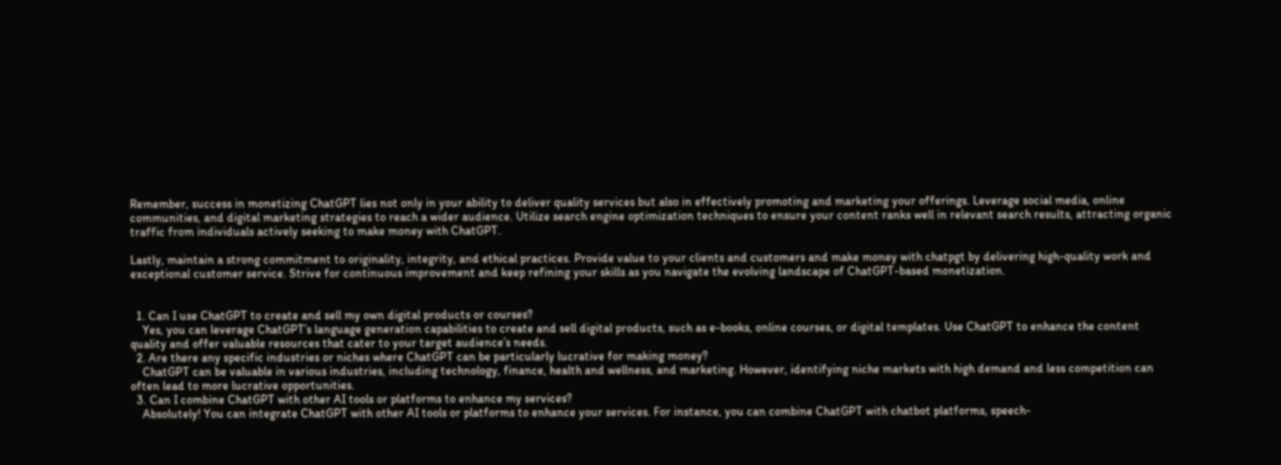Remember, success in monetizing ChatGPT lies not only in your ability to deliver quality services but also in effectively promoting and marketing your offerings. Leverage social media, online communities, and digital marketing strategies to reach a wider audience. Utilize search engine optimization techniques to ensure your content ranks well in relevant search results, attracting organic traffic from individuals actively seeking to make money with ChatGPT.

Lastly, maintain a strong commitment to originality, integrity, and ethical practices. Provide value to your clients and customers and make money with chatpgt by delivering high-quality work and exceptional customer service. Strive for continuous improvement and keep refining your skills as you navigate the evolving landscape of ChatGPT-based monetization.


  1. Can I use ChatGPT to create and sell my own digital products or courses?
    Yes, you can leverage ChatGPT’s language generation capabilities to create and sell digital products, such as e-books, online courses, or digital templates. Use ChatGPT to enhance the content quality and offer valuable resources that cater to your target audience’s needs.
  2. Are there any specific industries or niches where ChatGPT can be particularly lucrative for making money?
    ChatGPT can be valuable in various industries, including technology, finance, health and wellness, and marketing. However, identifying niche markets with high demand and less competition can often lead to more lucrative opportunities.
  3. Can I combine ChatGPT with other AI tools or platforms to enhance my services?
    Absolutely! You can integrate ChatGPT with other AI tools or platforms to enhance your services. For instance, you can combine ChatGPT with chatbot platforms, speech-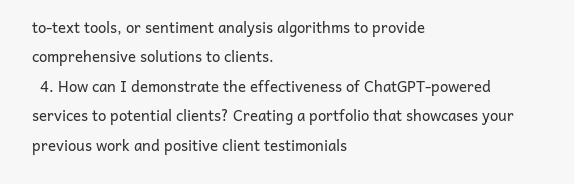to-text tools, or sentiment analysis algorithms to provide comprehensive solutions to clients.
  4. How can I demonstrate the effectiveness of ChatGPT-powered services to potential clients? Creating a portfolio that showcases your previous work and positive client testimonials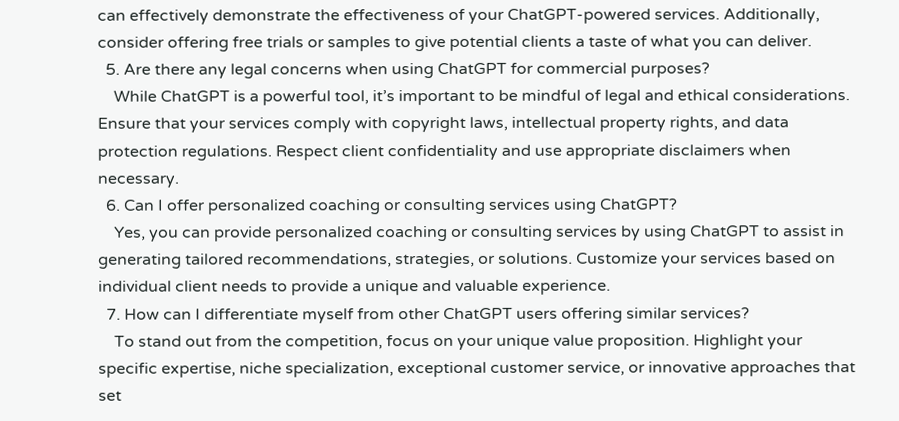can effectively demonstrate the effectiveness of your ChatGPT-powered services. Additionally, consider offering free trials or samples to give potential clients a taste of what you can deliver.
  5. Are there any legal concerns when using ChatGPT for commercial purposes?
    While ChatGPT is a powerful tool, it’s important to be mindful of legal and ethical considerations. Ensure that your services comply with copyright laws, intellectual property rights, and data protection regulations. Respect client confidentiality and use appropriate disclaimers when necessary.
  6. Can I offer personalized coaching or consulting services using ChatGPT?
    Yes, you can provide personalized coaching or consulting services by using ChatGPT to assist in generating tailored recommendations, strategies, or solutions. Customize your services based on individual client needs to provide a unique and valuable experience.
  7. How can I differentiate myself from other ChatGPT users offering similar services?
    To stand out from the competition, focus on your unique value proposition. Highlight your specific expertise, niche specialization, exceptional customer service, or innovative approaches that set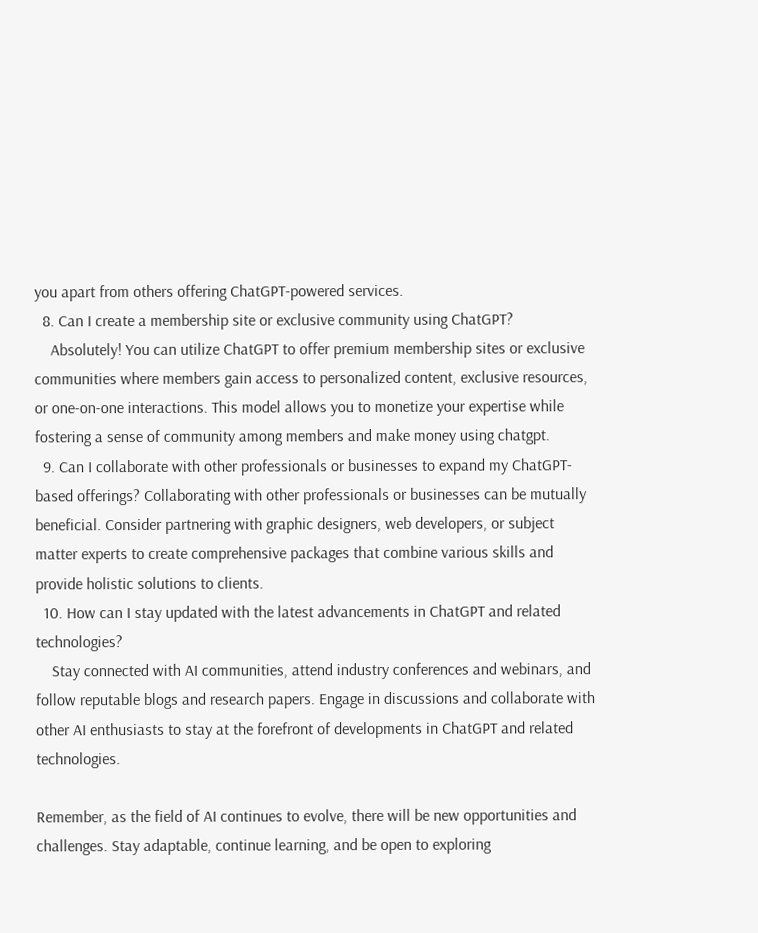you apart from others offering ChatGPT-powered services.
  8. Can I create a membership site or exclusive community using ChatGPT?
    Absolutely! You can utilize ChatGPT to offer premium membership sites or exclusive communities where members gain access to personalized content, exclusive resources, or one-on-one interactions. This model allows you to monetize your expertise while fostering a sense of community among members and make money using chatgpt.
  9. Can I collaborate with other professionals or businesses to expand my ChatGPT-based offerings? Collaborating with other professionals or businesses can be mutually beneficial. Consider partnering with graphic designers, web developers, or subject matter experts to create comprehensive packages that combine various skills and provide holistic solutions to clients.
  10. How can I stay updated with the latest advancements in ChatGPT and related technologies?
    Stay connected with AI communities, attend industry conferences and webinars, and follow reputable blogs and research papers. Engage in discussions and collaborate with other AI enthusiasts to stay at the forefront of developments in ChatGPT and related technologies.

Remember, as the field of AI continues to evolve, there will be new opportunities and challenges. Stay adaptable, continue learning, and be open to exploring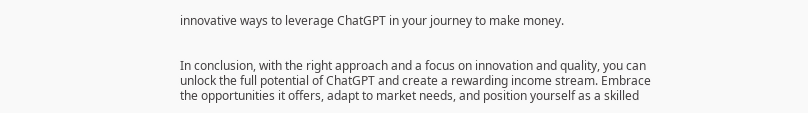innovative ways to leverage ChatGPT in your journey to make money.


In conclusion, with the right approach and a focus on innovation and quality, you can unlock the full potential of ChatGPT and create a rewarding income stream. Embrace the opportunities it offers, adapt to market needs, and position yourself as a skilled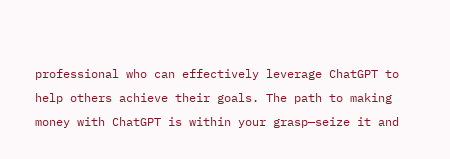professional who can effectively leverage ChatGPT to help others achieve their goals. The path to making money with ChatGPT is within your grasp—seize it and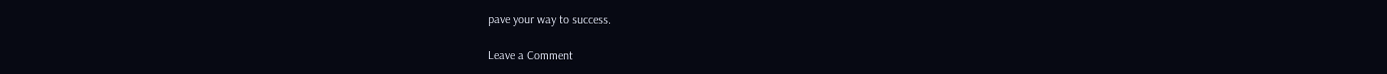pave your way to success.

Leave a Comment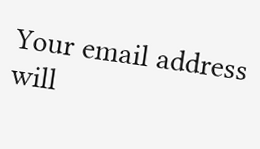Your email address will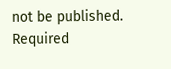not be published. Required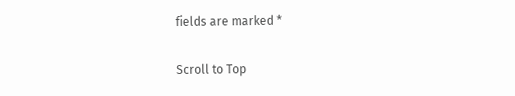fields are marked *

Scroll to Top